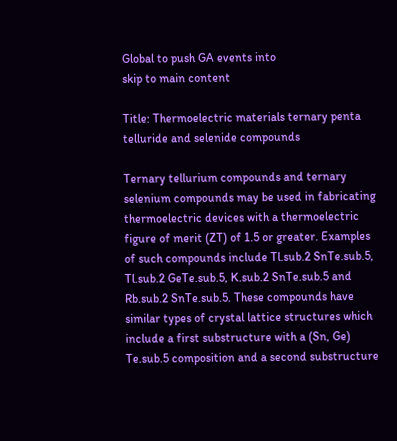Global to push GA events into
skip to main content

Title: Thermoelectric materials ternary penta telluride and selenide compounds

Ternary tellurium compounds and ternary selenium compounds may be used in fabricating thermoelectric devices with a thermoelectric figure of merit (ZT) of 1.5 or greater. Examples of such compounds include Tl.sub.2 SnTe.sub.5, Tl.sub.2 GeTe.sub.5, K.sub.2 SnTe.sub.5 and Rb.sub.2 SnTe.sub.5. These compounds have similar types of crystal lattice structures which include a first substructure with a (Sn, Ge) Te.sub.5 composition and a second substructure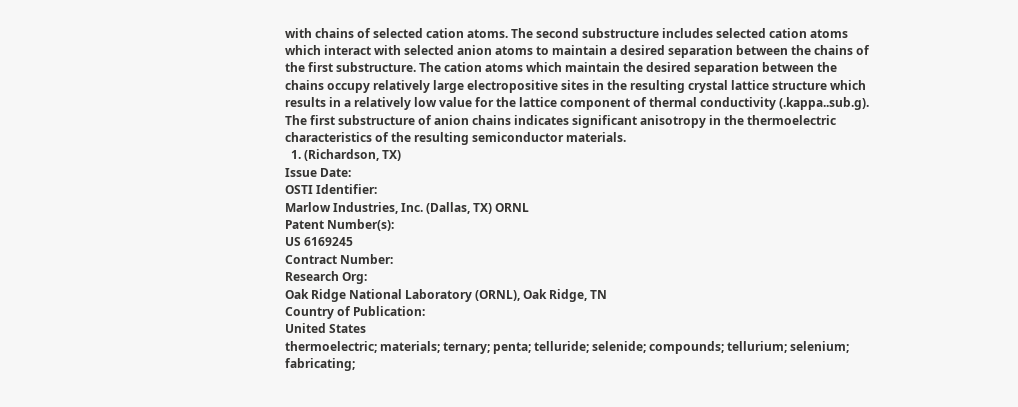with chains of selected cation atoms. The second substructure includes selected cation atoms which interact with selected anion atoms to maintain a desired separation between the chains of the first substructure. The cation atoms which maintain the desired separation between the chains occupy relatively large electropositive sites in the resulting crystal lattice structure which results in a relatively low value for the lattice component of thermal conductivity (.kappa..sub.g). The first substructure of anion chains indicates significant anisotropy in the thermoelectric characteristics of the resulting semiconductor materials.
  1. (Richardson, TX)
Issue Date:
OSTI Identifier:
Marlow Industries, Inc. (Dallas, TX) ORNL
Patent Number(s):
US 6169245
Contract Number:
Research Org:
Oak Ridge National Laboratory (ORNL), Oak Ridge, TN
Country of Publication:
United States
thermoelectric; materials; ternary; penta; telluride; selenide; compounds; tellurium; selenium; fabricating;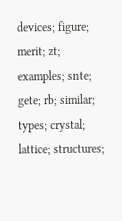devices; figure; merit; zt; examples; snte; gete; rb; similar; types; crystal; lattice; structures;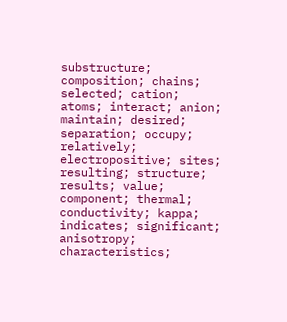substructure; composition; chains; selected; cation; atoms; interact; anion; maintain; desired; separation; occupy; relatively; electropositive; sites; resulting; structure; results; value; component; thermal; conductivity; kappa; indicates; significant; anisotropy; characteristics;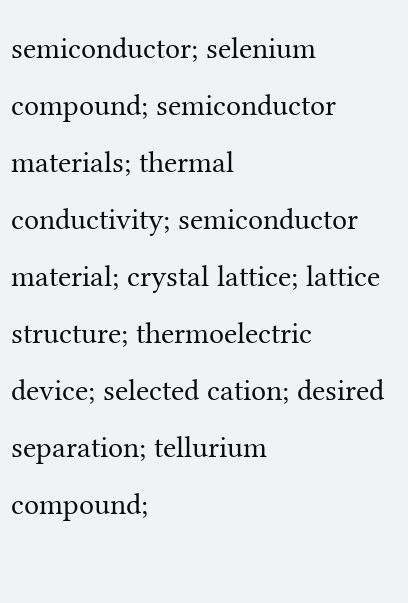semiconductor; selenium compound; semiconductor materials; thermal conductivity; semiconductor material; crystal lattice; lattice structure; thermoelectric device; selected cation; desired separation; tellurium compound;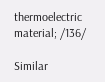thermoelectric material; /136/

Similar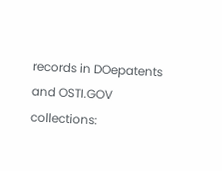records in DOepatents and OSTI.GOV collections: